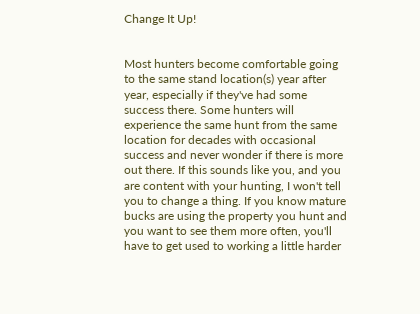Change It Up!


Most hunters become comfortable going to the same stand location(s) year after year, especially if they've had some success there. Some hunters will experience the same hunt from the same location for decades with occasional success and never wonder if there is more out there. If this sounds like you, and you are content with your hunting, I won't tell you to change a thing. If you know mature bucks are using the property you hunt and you want to see them more often, you'll have to get used to working a little harder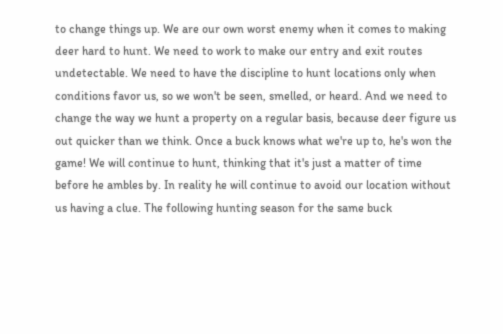to change things up. We are our own worst enemy when it comes to making deer hard to hunt. We need to work to make our entry and exit routes undetectable. We need to have the discipline to hunt locations only when conditions favor us, so we won't be seen, smelled, or heard. And we need to change the way we hunt a property on a regular basis, because deer figure us out quicker than we think. Once a buck knows what we're up to, he's won the game! We will continue to hunt, thinking that it's just a matter of time before he ambles by. In reality he will continue to avoid our location without us having a clue. The following hunting season for the same buck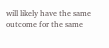will likely have the same outcome for the same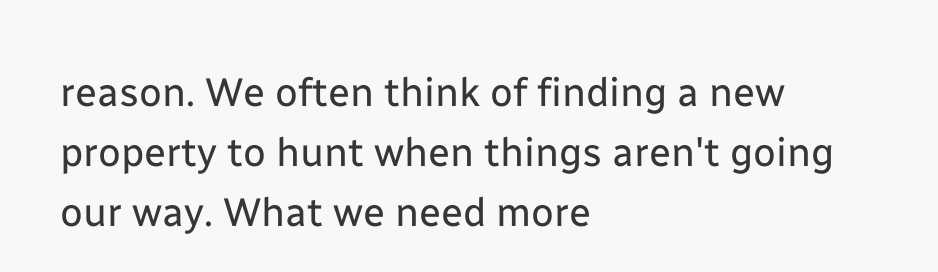reason. We often think of finding a new property to hunt when things aren't going our way. What we need more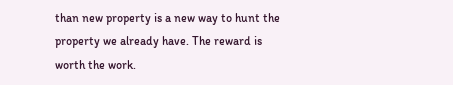than new property is a new way to hunt the property we already have. The reward is worth the work.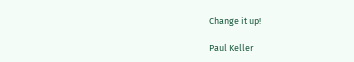Change it up!

Paul Keller